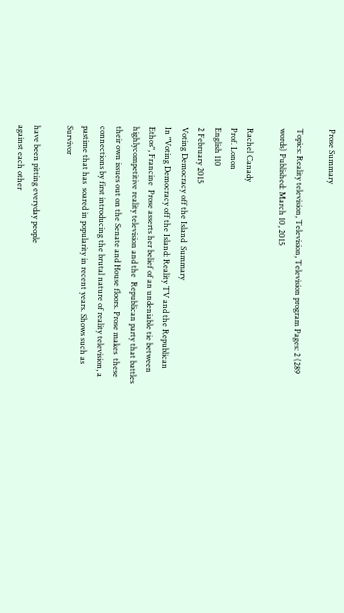Prose Summary

Topics: Reality television, Television, Television program Pages: 2 (289 words) Published: March 10, 2015

Rachel Canady
Prof. Lonon
English 110
2 February 2015
Voting Democracy off the Island  Summary
In "Voting Democracy off the Island: Reality TV and the Republican Ethos", Francine  Prose asserts her belief of an undeniable tie between highlycompetitive reality television and the  Republican party that battles their own issues out on the Senate and House floors. Prose makes  these connections by first introducing the brutal nature of reality television, a pastime that has  soared in popularity in recent years. Shows such as  Survivor

have been pitting everyday people
against each other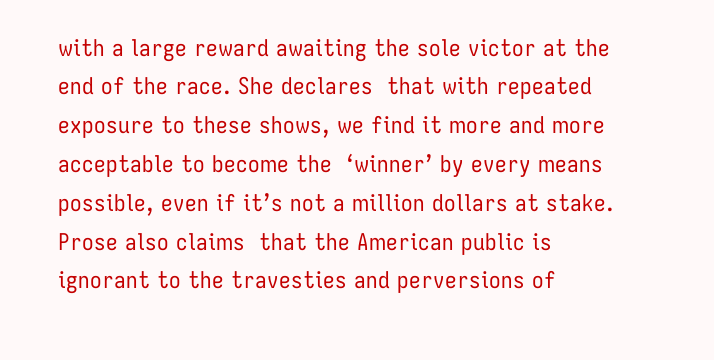with a large reward awaiting the sole victor at the end of the race. She declares  that with repeated exposure to these shows, we find it more and more acceptable to become the  ‘winner’ by every means possible, even if it’s not a million dollars at stake. Prose also claims  that the American public is ignorant to the travesties and perversions of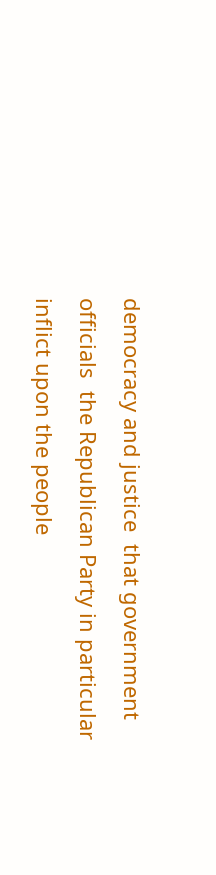democracy and justice  that government officials  the Republican Party in particular  inflict upon the people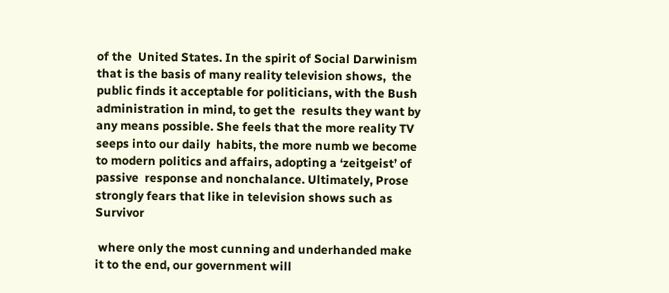of the  United States. In the spirit of Social Darwinism that is the basis of many reality television shows,  the public finds it acceptable for politicians, with the Bush administration in mind, to get the  results they want by any means possible. She feels that the more reality TV seeps into our daily  habits, the more numb we become to modern politics and affairs, adopting a ‘zeitgeist’ of passive  response and nonchalance. Ultimately, Prose strongly fears that like in television shows such as  Survivor

 where only the most cunning and underhanded make it to the end, our government will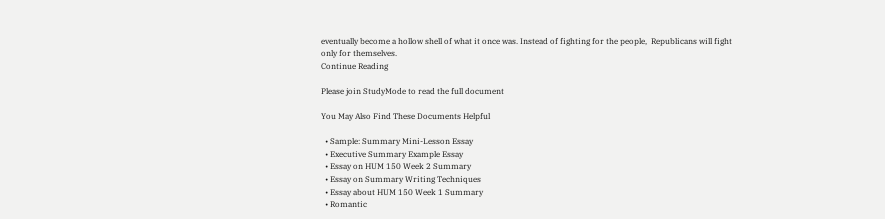eventually become a hollow shell of what it once was. Instead of fighting for the people,  Republicans will fight only for themselves.
Continue Reading

Please join StudyMode to read the full document

You May Also Find These Documents Helpful

  • Sample: Summary Mini-Lesson Essay
  • Executive Summary Example Essay
  • Essay on HUM 150 Week 2 Summary
  • Essay on Summary Writing Techniques
  • Essay about HUM 150 Week 1 Summary
  • Romantic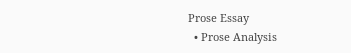Prose Essay
  • Prose Analysis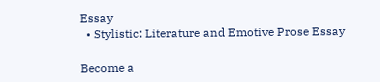Essay
  • Stylistic: Literature and Emotive Prose Essay

Become a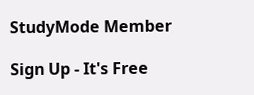StudyMode Member

Sign Up - It's Free